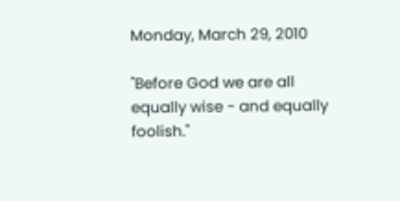Monday, March 29, 2010

"Before God we are all equally wise - and equally foolish."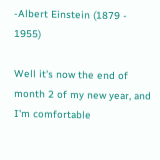-Albert Einstein (1879 - 1955)

Well it's now the end of month 2 of my new year, and I'm comfortable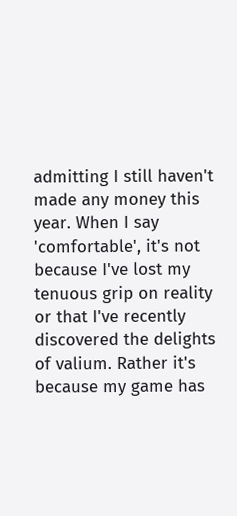admitting I still haven't made any money this year. When I say 'comfortable', it's not because I've lost my tenuous grip on reality or that I've recently discovered the delights of valium. Rather it's because my game has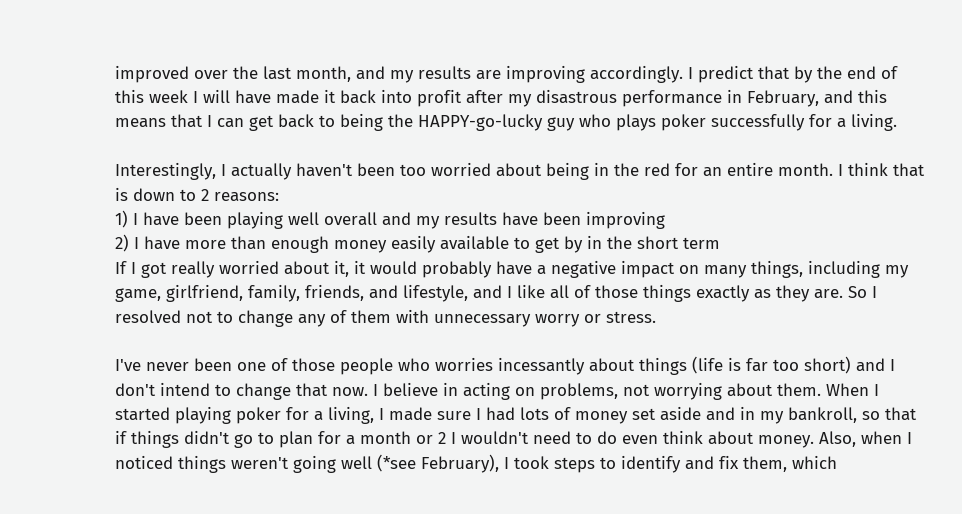improved over the last month, and my results are improving accordingly. I predict that by the end of this week I will have made it back into profit after my disastrous performance in February, and this means that I can get back to being the HAPPY-go-lucky guy who plays poker successfully for a living.

Interestingly, I actually haven't been too worried about being in the red for an entire month. I think that is down to 2 reasons:
1) I have been playing well overall and my results have been improving
2) I have more than enough money easily available to get by in the short term
If I got really worried about it, it would probably have a negative impact on many things, including my game, girlfriend, family, friends, and lifestyle, and I like all of those things exactly as they are. So I resolved not to change any of them with unnecessary worry or stress.

I've never been one of those people who worries incessantly about things (life is far too short) and I don't intend to change that now. I believe in acting on problems, not worrying about them. When I started playing poker for a living, I made sure I had lots of money set aside and in my bankroll, so that if things didn't go to plan for a month or 2 I wouldn't need to do even think about money. Also, when I noticed things weren't going well (*see February), I took steps to identify and fix them, which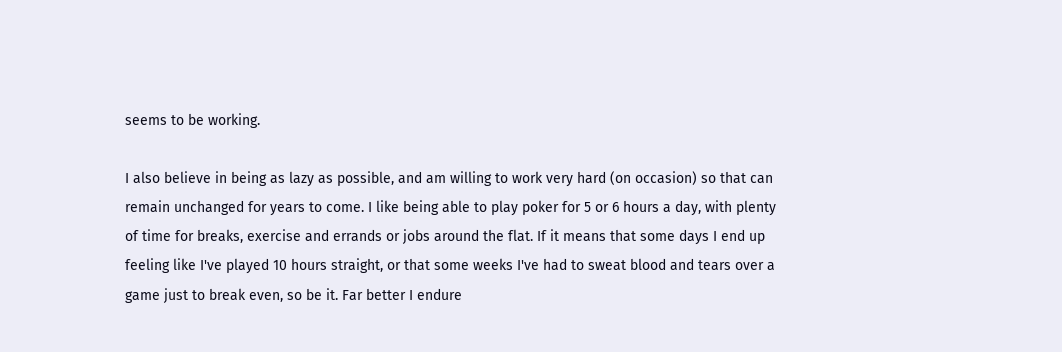seems to be working.

I also believe in being as lazy as possible, and am willing to work very hard (on occasion) so that can remain unchanged for years to come. I like being able to play poker for 5 or 6 hours a day, with plenty of time for breaks, exercise and errands or jobs around the flat. If it means that some days I end up feeling like I've played 10 hours straight, or that some weeks I've had to sweat blood and tears over a game just to break even, so be it. Far better I endure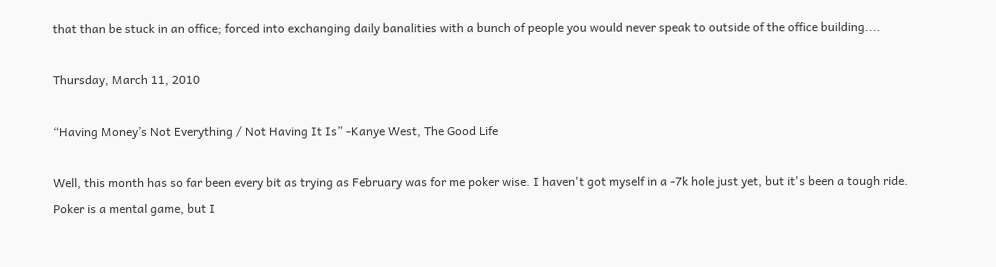that than be stuck in an office; forced into exchanging daily banalities with a bunch of people you would never speak to outside of the office building....

Thursday, March 11, 2010

“Having Money’s Not Everything / Not Having It Is” -Kanye West, The Good Life

Well, this month has so far been every bit as trying as February was for me poker wise. I haven't got myself in a -7k hole just yet, but it's been a tough ride. Poker is a mental game, but I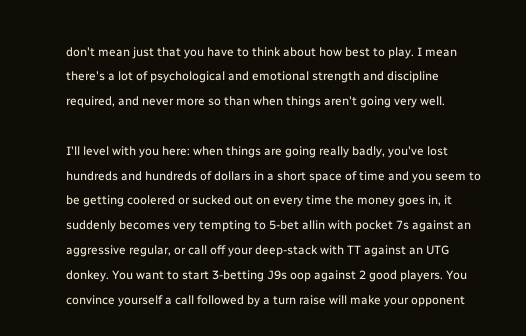don't mean just that you have to think about how best to play. I mean there's a lot of psychological and emotional strength and discipline required, and never more so than when things aren't going very well.

I'll level with you here: when things are going really badly, you've lost hundreds and hundreds of dollars in a short space of time and you seem to be getting coolered or sucked out on every time the money goes in, it suddenly becomes very tempting to 5-bet allin with pocket 7s against an aggressive regular, or call off your deep-stack with TT against an UTG donkey. You want to start 3-betting J9s oop against 2 good players. You convince yourself a call followed by a turn raise will make your opponent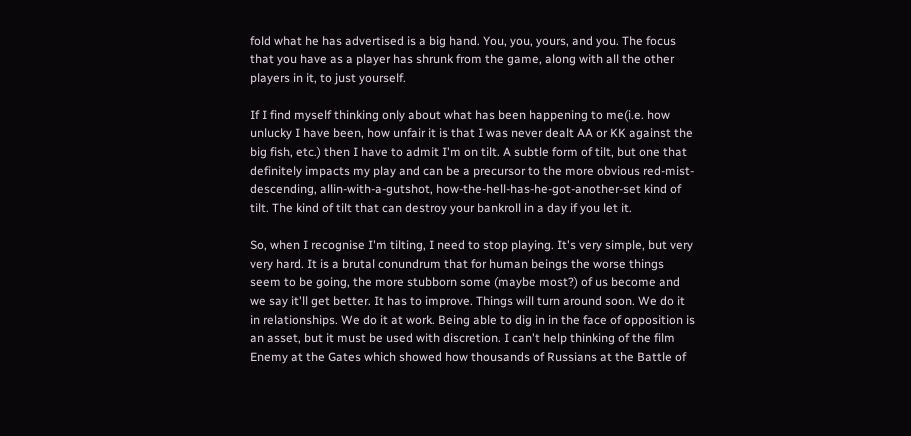fold what he has advertised is a big hand. You, you, yours, and you. The focus that you have as a player has shrunk from the game, along with all the other players in it, to just yourself.

If I find myself thinking only about what has been happening to me(i.e. how unlucky I have been, how unfair it is that I was never dealt AA or KK against the big fish, etc.) then I have to admit I'm on tilt. A subtle form of tilt, but one that definitely impacts my play and can be a precursor to the more obvious red-mist-descending, allin-with-a-gutshot, how-the-hell-has-he-got-another-set kind of tilt. The kind of tilt that can destroy your bankroll in a day if you let it.

So, when I recognise I'm tilting, I need to stop playing. It's very simple, but very very hard. It is a brutal conundrum that for human beings the worse things seem to be going, the more stubborn some (maybe most?) of us become and we say it'll get better. It has to improve. Things will turn around soon. We do it in relationships. We do it at work. Being able to dig in in the face of opposition is an asset, but it must be used with discretion. I can't help thinking of the film Enemy at the Gates which showed how thousands of Russians at the Battle of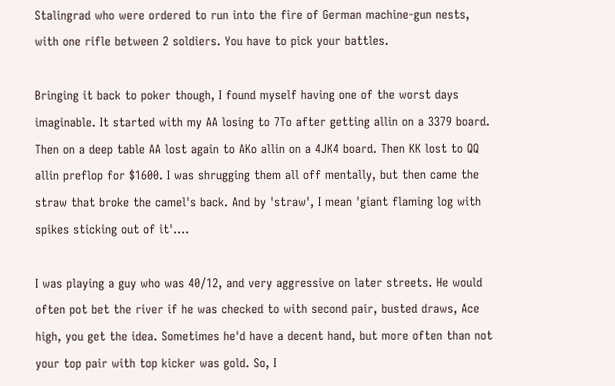Stalingrad who were ordered to run into the fire of German machine-gun nests, with one rifle between 2 soldiers. You have to pick your battles.

Bringing it back to poker though, I found myself having one of the worst days imaginable. It started with my AA losing to 7To after getting allin on a 3379 board. Then on a deep table AA lost again to AKo allin on a 4JK4 board. Then KK lost to QQ allin preflop for $1600. I was shrugging them all off mentally, but then came the straw that broke the camel's back. And by 'straw', I mean 'giant flaming log with spikes sticking out of it'....

I was playing a guy who was 40/12, and very aggressive on later streets. He would often pot bet the river if he was checked to with second pair, busted draws, Ace high, you get the idea. Sometimes he'd have a decent hand, but more often than not your top pair with top kicker was gold. So, I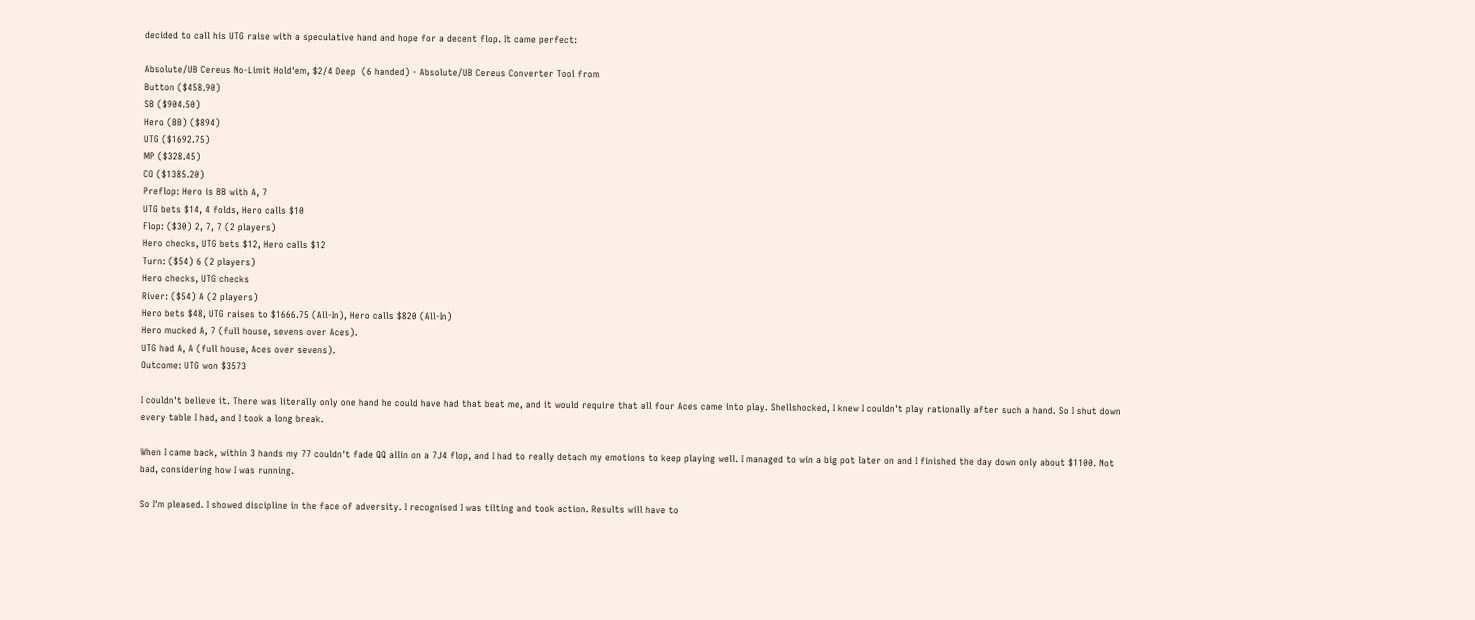decided to call his UTG raise with a speculative hand and hope for a decent flop. It came perfect:

Absolute/UB Cereus No-Limit Hold'em, $2/4 Deep  (6 handed) - Absolute/UB Cereus Converter Tool from
Button ($458.90)
SB ($904.50)
Hero (BB) ($894)
UTG ($1692.75)
MP ($328.45)
CO ($1385.20)
Preflop: Hero is BB with A, 7
UTG bets $14, 4 folds, Hero calls $10
Flop: ($30) 2, 7, 7 (2 players)
Hero checks, UTG bets $12, Hero calls $12
Turn: ($54) 6 (2 players)
Hero checks, UTG checks
River: ($54) A (2 players)
Hero bets $48, UTG raises to $1666.75 (All-In), Hero calls $820 (All-In)
Hero mucked A, 7 (full house, sevens over Aces).
UTG had A, A (full house, Aces over sevens).
Outcome: UTG won $3573

I couldn't believe it. There was literally only one hand he could have had that beat me, and it would require that all four Aces came into play. Shellshocked, I knew I couldn't play rationally after such a hand. So I shut down every table I had, and I took a long break.

When I came back, within 3 hands my 77 couldn't fade QQ allin on a 7J4 flop, and I had to really detach my emotions to keep playing well. I managed to win a big pot later on and I finished the day down only about $1100. Not bad, considering how I was running.

So I'm pleased. I showed discipline in the face of adversity. I recognised I was tilting and took action. Results will have to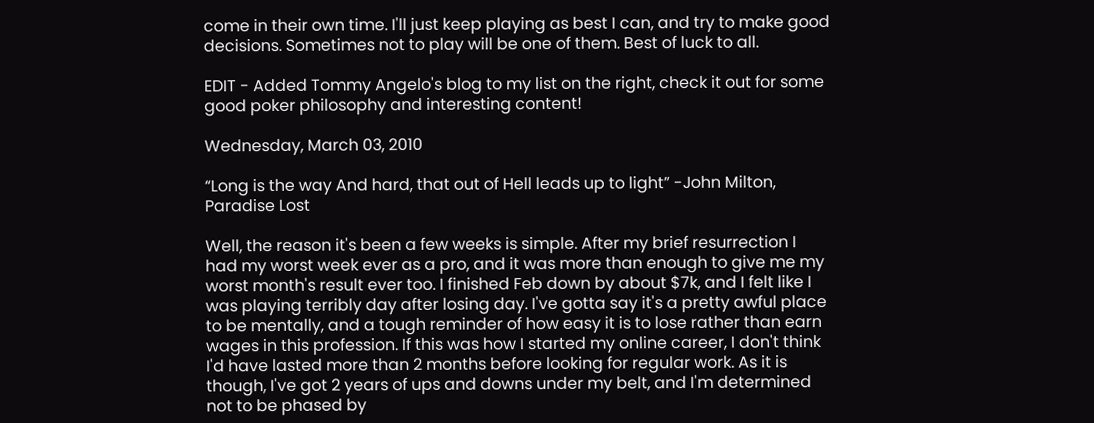come in their own time. I'll just keep playing as best I can, and try to make good decisions. Sometimes not to play will be one of them. Best of luck to all.

EDIT - Added Tommy Angelo's blog to my list on the right, check it out for some good poker philosophy and interesting content!

Wednesday, March 03, 2010

“Long is the way And hard, that out of Hell leads up to light” -John Milton, Paradise Lost

Well, the reason it's been a few weeks is simple. After my brief resurrection I had my worst week ever as a pro, and it was more than enough to give me my worst month's result ever too. I finished Feb down by about $7k, and I felt like I was playing terribly day after losing day. I've gotta say it's a pretty awful place to be mentally, and a tough reminder of how easy it is to lose rather than earn wages in this profession. If this was how I started my online career, I don't think I'd have lasted more than 2 months before looking for regular work. As it is though, I've got 2 years of ups and downs under my belt, and I'm determined not to be phased by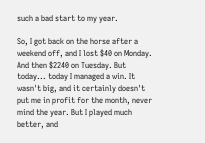such a bad start to my year.

So, I got back on the horse after a weekend off, and I lost $40 on Monday. And then $2240 on Tuesday. But today... today I managed a win. It wasn't big, and it certainly doesn't put me in profit for the month, never mind the year. But I played much better, and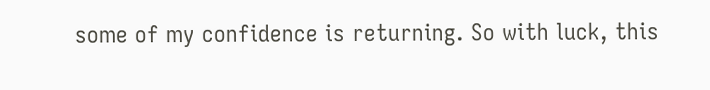some of my confidence is returning. So with luck, this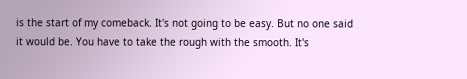is the start of my comeback. It's not going to be easy. But no one said it would be. You have to take the rough with the smooth. It's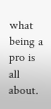what being a pro is all about.